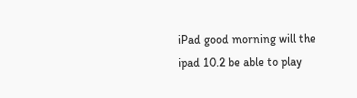iPad good morning will the ipad 10.2 be able to play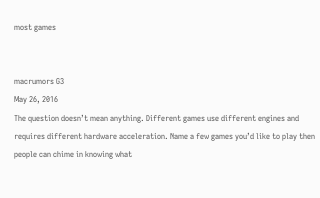most games


macrumors G3
May 26, 2016
The question doesn’t mean anything. Different games use different engines and requires different hardware acceleration. Name a few games you’d like to play then people can chime in knowing what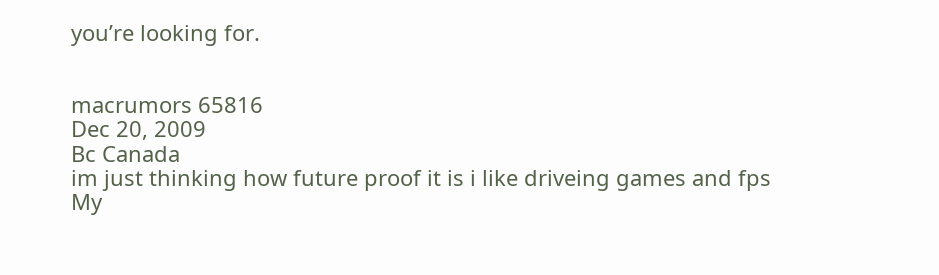you’re looking for.


macrumors 65816
Dec 20, 2009
Bc Canada
im just thinking how future proof it is i like driveing games and fps
My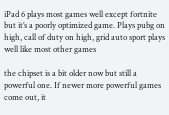iPad 6 plays most games well except fortnite but it’s a poorly optimized game. Plays pubg on high, call of duty on high, grid auto sport plays well like most other games

the chipset is a bit older now but still a powerful one. If newer more powerful games come out, it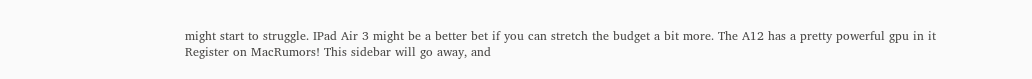might start to struggle. IPad Air 3 might be a better bet if you can stretch the budget a bit more. The A12 has a pretty powerful gpu in it
Register on MacRumors! This sidebar will go away, and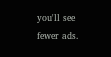you'll see fewer ads.